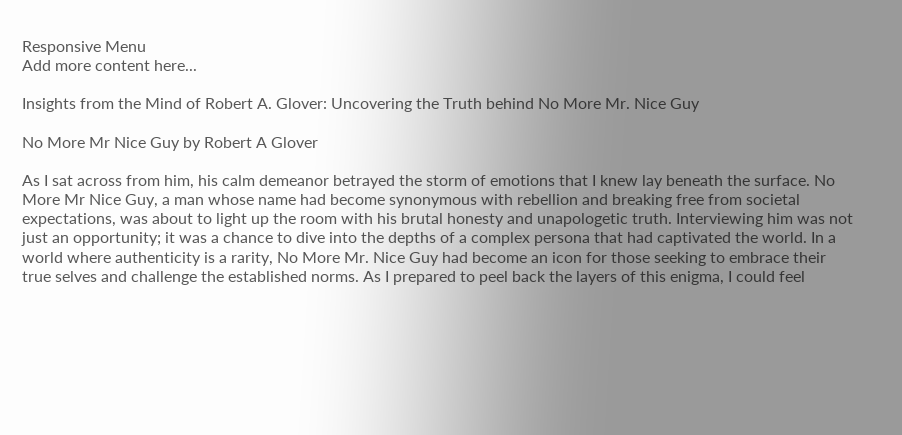Responsive Menu
Add more content here...

Insights from the Mind of Robert A. Glover: Uncovering the Truth behind No More Mr. Nice Guy

No More Mr Nice Guy by Robert A Glover

As I sat across from him, his calm demeanor betrayed the storm of emotions that I knew lay beneath the surface. No More Mr Nice Guy, a man whose name had become synonymous with rebellion and breaking free from societal expectations, was about to light up the room with his brutal honesty and unapologetic truth. Interviewing him was not just an opportunity; it was a chance to dive into the depths of a complex persona that had captivated the world. In a world where authenticity is a rarity, No More Mr. Nice Guy had become an icon for those seeking to embrace their true selves and challenge the established norms. As I prepared to peel back the layers of this enigma, I could feel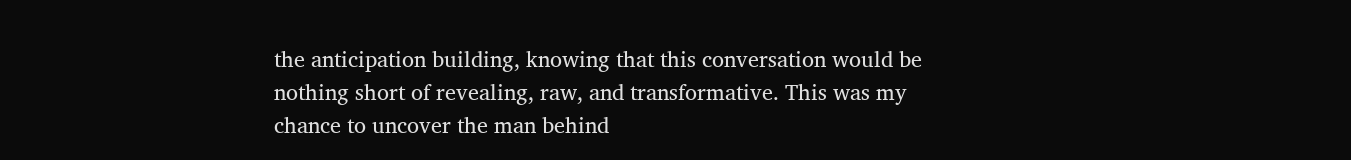the anticipation building, knowing that this conversation would be nothing short of revealing, raw, and transformative. This was my chance to uncover the man behind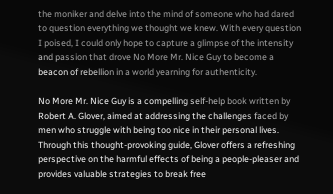the moniker and delve into the mind of someone who had dared to question everything we thought we knew. With every question I poised, I could only hope to capture a glimpse of the intensity and passion that drove No More Mr. Nice Guy to become a beacon of rebellion in a world yearning for authenticity.

No More Mr. Nice Guy is a compelling self-help book written by Robert A. Glover, aimed at addressing the challenges faced by men who struggle with being too nice in their personal lives. Through this thought-provoking guide, Glover offers a refreshing perspective on the harmful effects of being a people-pleaser and provides valuable strategies to break free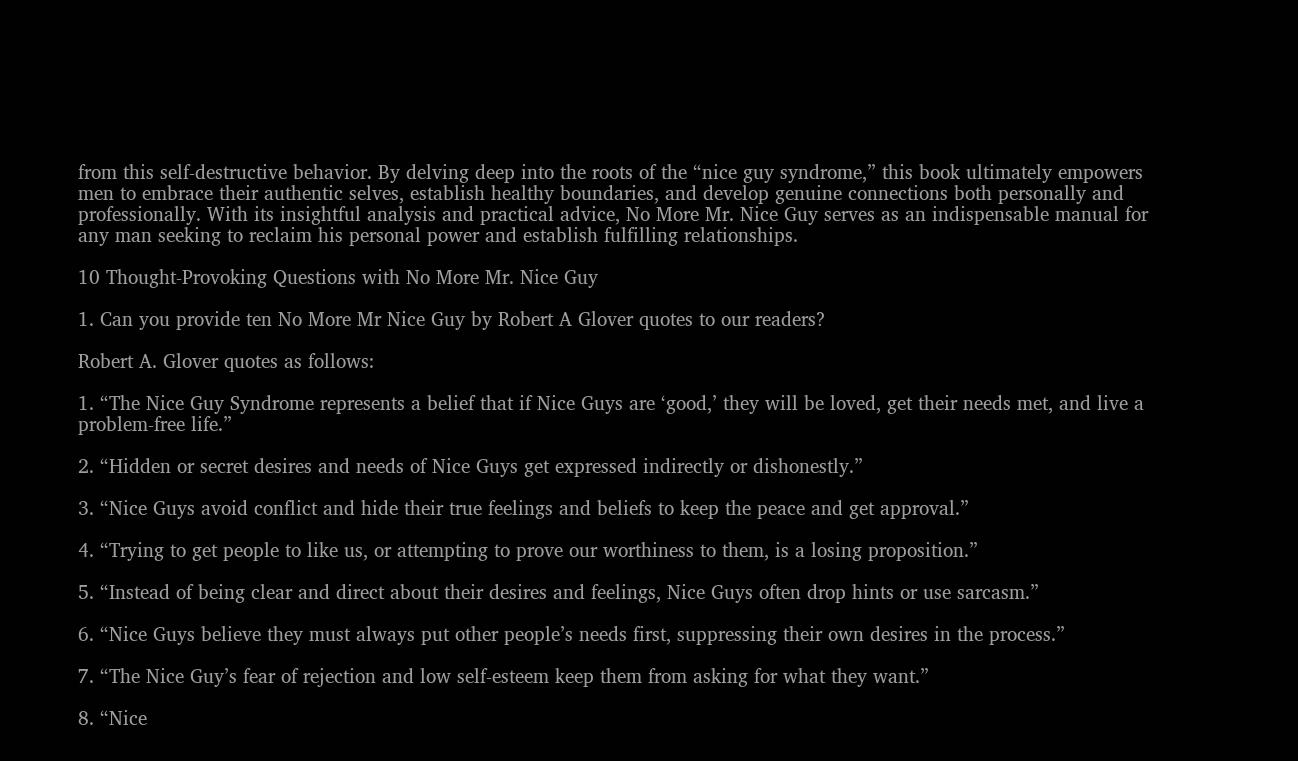from this self-destructive behavior. By delving deep into the roots of the “nice guy syndrome,” this book ultimately empowers men to embrace their authentic selves, establish healthy boundaries, and develop genuine connections both personally and professionally. With its insightful analysis and practical advice, No More Mr. Nice Guy serves as an indispensable manual for any man seeking to reclaim his personal power and establish fulfilling relationships.

10 Thought-Provoking Questions with No More Mr. Nice Guy

1. Can you provide ten No More Mr Nice Guy by Robert A Glover quotes to our readers?

Robert A. Glover quotes as follows:

1. “The Nice Guy Syndrome represents a belief that if Nice Guys are ‘good,’ they will be loved, get their needs met, and live a problem-free life.”

2. “Hidden or secret desires and needs of Nice Guys get expressed indirectly or dishonestly.”

3. “Nice Guys avoid conflict and hide their true feelings and beliefs to keep the peace and get approval.”

4. “Trying to get people to like us, or attempting to prove our worthiness to them, is a losing proposition.”

5. “Instead of being clear and direct about their desires and feelings, Nice Guys often drop hints or use sarcasm.”

6. “Nice Guys believe they must always put other people’s needs first, suppressing their own desires in the process.”

7. “The Nice Guy’s fear of rejection and low self-esteem keep them from asking for what they want.”

8. “Nice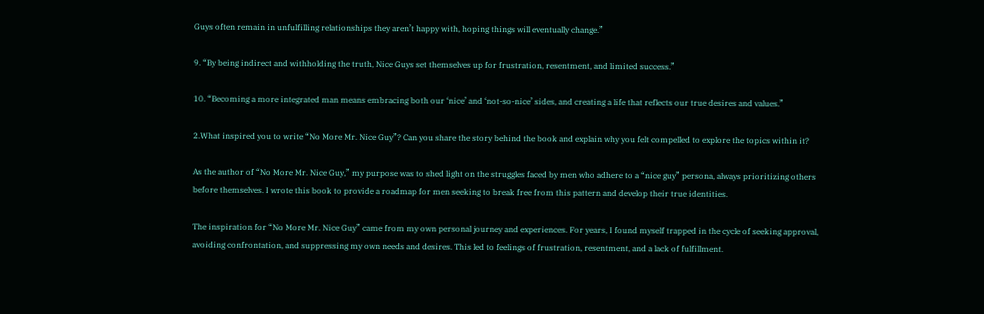Guys often remain in unfulfilling relationships they aren’t happy with, hoping things will eventually change.”

9. “By being indirect and withholding the truth, Nice Guys set themselves up for frustration, resentment, and limited success.”

10. “Becoming a more integrated man means embracing both our ‘nice’ and ‘not-so-nice’ sides, and creating a life that reflects our true desires and values.”

2.What inspired you to write “No More Mr. Nice Guy”? Can you share the story behind the book and explain why you felt compelled to explore the topics within it?

As the author of “No More Mr. Nice Guy,” my purpose was to shed light on the struggles faced by men who adhere to a “nice guy” persona, always prioritizing others before themselves. I wrote this book to provide a roadmap for men seeking to break free from this pattern and develop their true identities.

The inspiration for “No More Mr. Nice Guy” came from my own personal journey and experiences. For years, I found myself trapped in the cycle of seeking approval, avoiding confrontation, and suppressing my own needs and desires. This led to feelings of frustration, resentment, and a lack of fulfillment.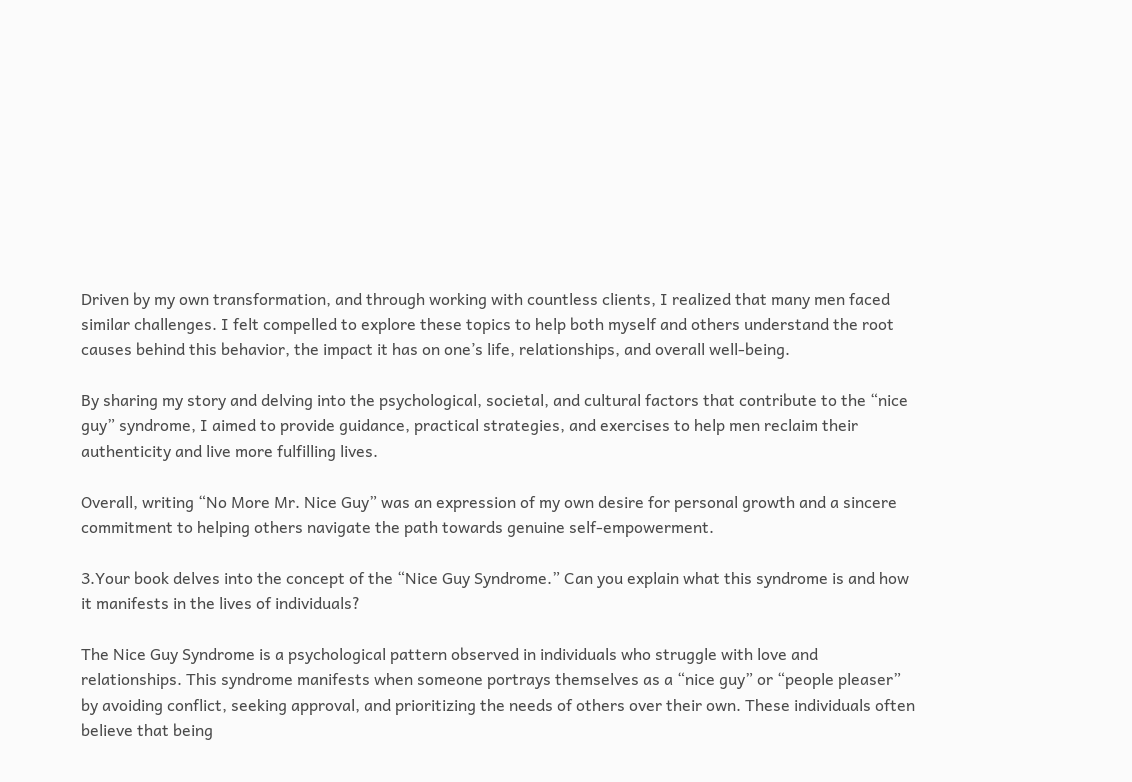Driven by my own transformation, and through working with countless clients, I realized that many men faced similar challenges. I felt compelled to explore these topics to help both myself and others understand the root causes behind this behavior, the impact it has on one’s life, relationships, and overall well-being.

By sharing my story and delving into the psychological, societal, and cultural factors that contribute to the “nice guy” syndrome, I aimed to provide guidance, practical strategies, and exercises to help men reclaim their authenticity and live more fulfilling lives.

Overall, writing “No More Mr. Nice Guy” was an expression of my own desire for personal growth and a sincere commitment to helping others navigate the path towards genuine self-empowerment.

3.Your book delves into the concept of the “Nice Guy Syndrome.” Can you explain what this syndrome is and how it manifests in the lives of individuals?

The Nice Guy Syndrome is a psychological pattern observed in individuals who struggle with love and relationships. This syndrome manifests when someone portrays themselves as a “nice guy” or “people pleaser” by avoiding conflict, seeking approval, and prioritizing the needs of others over their own. These individuals often believe that being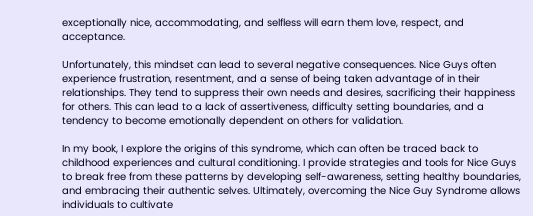exceptionally nice, accommodating, and selfless will earn them love, respect, and acceptance.

Unfortunately, this mindset can lead to several negative consequences. Nice Guys often experience frustration, resentment, and a sense of being taken advantage of in their relationships. They tend to suppress their own needs and desires, sacrificing their happiness for others. This can lead to a lack of assertiveness, difficulty setting boundaries, and a tendency to become emotionally dependent on others for validation.

In my book, I explore the origins of this syndrome, which can often be traced back to childhood experiences and cultural conditioning. I provide strategies and tools for Nice Guys to break free from these patterns by developing self-awareness, setting healthy boundaries, and embracing their authentic selves. Ultimately, overcoming the Nice Guy Syndrome allows individuals to cultivate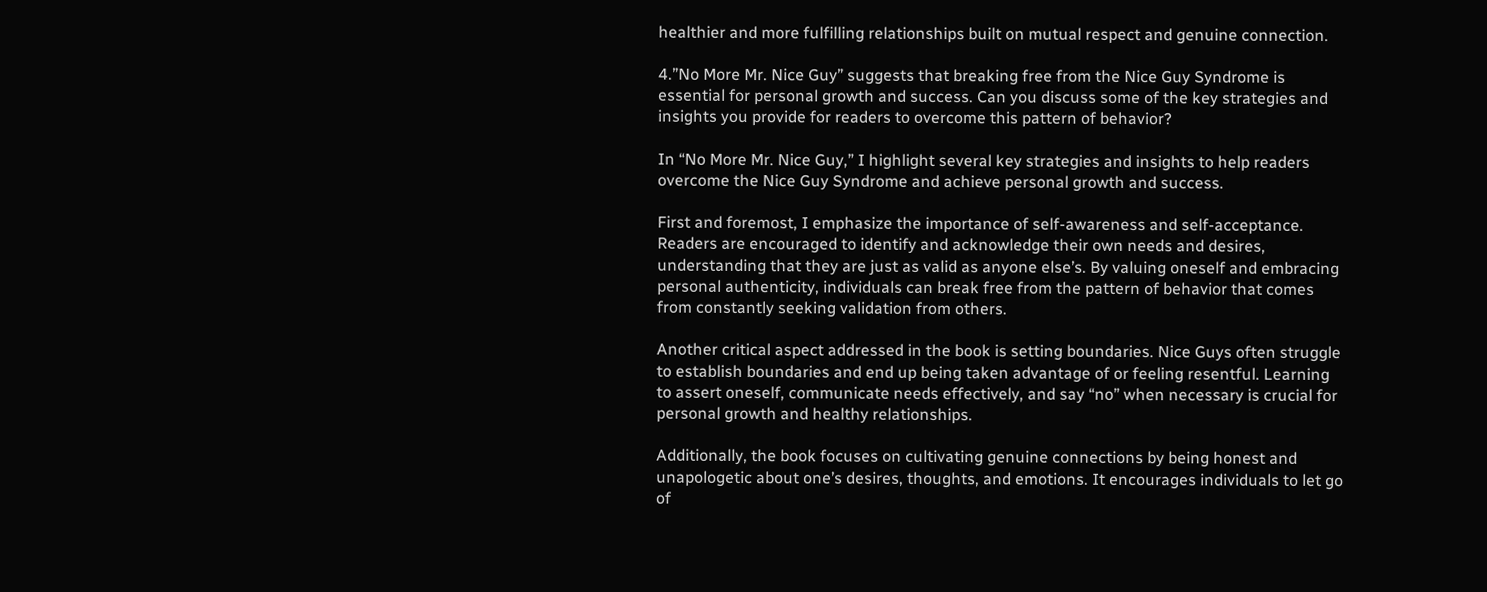healthier and more fulfilling relationships built on mutual respect and genuine connection.

4.”No More Mr. Nice Guy” suggests that breaking free from the Nice Guy Syndrome is essential for personal growth and success. Can you discuss some of the key strategies and insights you provide for readers to overcome this pattern of behavior?

In “No More Mr. Nice Guy,” I highlight several key strategies and insights to help readers overcome the Nice Guy Syndrome and achieve personal growth and success.

First and foremost, I emphasize the importance of self-awareness and self-acceptance. Readers are encouraged to identify and acknowledge their own needs and desires, understanding that they are just as valid as anyone else’s. By valuing oneself and embracing personal authenticity, individuals can break free from the pattern of behavior that comes from constantly seeking validation from others.

Another critical aspect addressed in the book is setting boundaries. Nice Guys often struggle to establish boundaries and end up being taken advantage of or feeling resentful. Learning to assert oneself, communicate needs effectively, and say “no” when necessary is crucial for personal growth and healthy relationships.

Additionally, the book focuses on cultivating genuine connections by being honest and unapologetic about one’s desires, thoughts, and emotions. It encourages individuals to let go of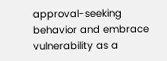approval-seeking behavior and embrace vulnerability as a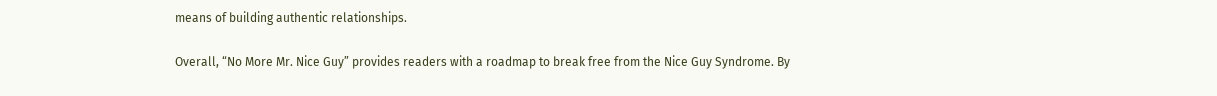means of building authentic relationships.

Overall, “No More Mr. Nice Guy” provides readers with a roadmap to break free from the Nice Guy Syndrome. By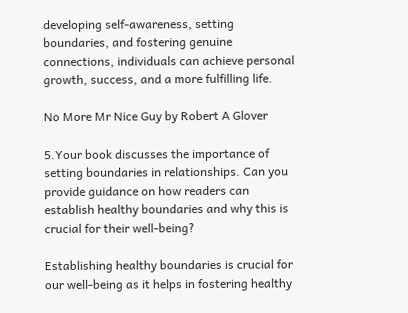developing self-awareness, setting boundaries, and fostering genuine connections, individuals can achieve personal growth, success, and a more fulfilling life.

No More Mr Nice Guy by Robert A Glover

5.Your book discusses the importance of setting boundaries in relationships. Can you provide guidance on how readers can establish healthy boundaries and why this is crucial for their well-being?

Establishing healthy boundaries is crucial for our well-being as it helps in fostering healthy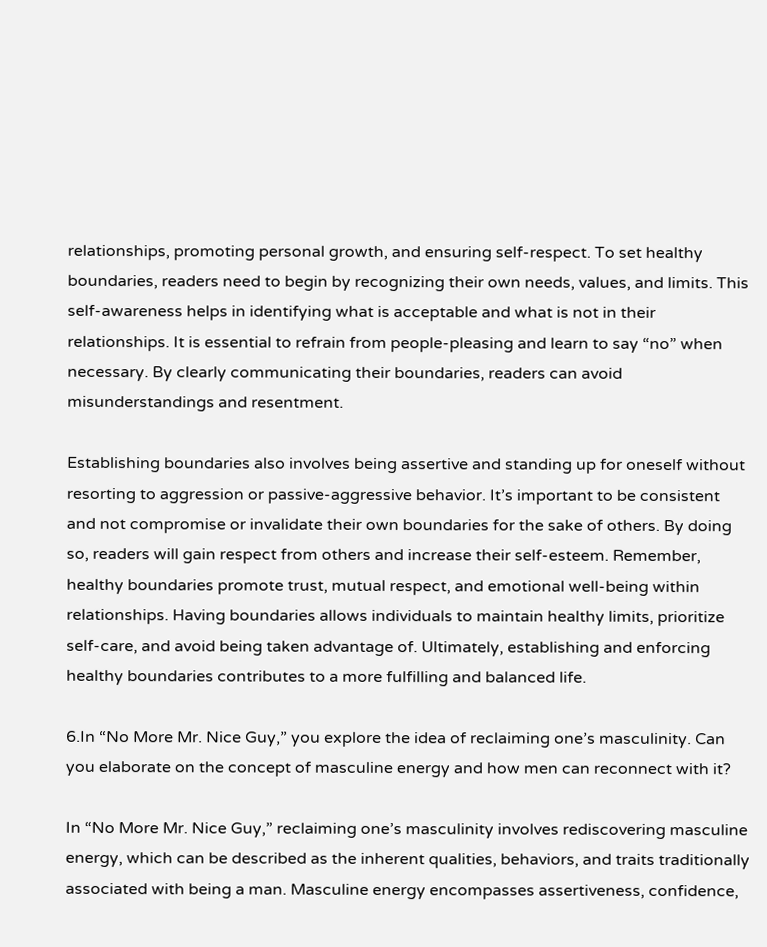relationships, promoting personal growth, and ensuring self-respect. To set healthy boundaries, readers need to begin by recognizing their own needs, values, and limits. This self-awareness helps in identifying what is acceptable and what is not in their relationships. It is essential to refrain from people-pleasing and learn to say “no” when necessary. By clearly communicating their boundaries, readers can avoid misunderstandings and resentment.

Establishing boundaries also involves being assertive and standing up for oneself without resorting to aggression or passive-aggressive behavior. It’s important to be consistent and not compromise or invalidate their own boundaries for the sake of others. By doing so, readers will gain respect from others and increase their self-esteem. Remember, healthy boundaries promote trust, mutual respect, and emotional well-being within relationships. Having boundaries allows individuals to maintain healthy limits, prioritize self-care, and avoid being taken advantage of. Ultimately, establishing and enforcing healthy boundaries contributes to a more fulfilling and balanced life.

6.In “No More Mr. Nice Guy,” you explore the idea of reclaiming one’s masculinity. Can you elaborate on the concept of masculine energy and how men can reconnect with it?

In “No More Mr. Nice Guy,” reclaiming one’s masculinity involves rediscovering masculine energy, which can be described as the inherent qualities, behaviors, and traits traditionally associated with being a man. Masculine energy encompasses assertiveness, confidence,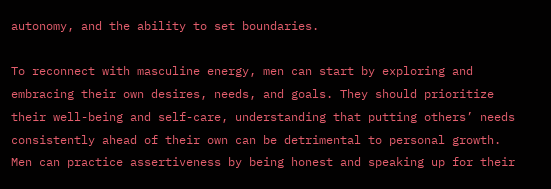autonomy, and the ability to set boundaries.

To reconnect with masculine energy, men can start by exploring and embracing their own desires, needs, and goals. They should prioritize their well-being and self-care, understanding that putting others’ needs consistently ahead of their own can be detrimental to personal growth. Men can practice assertiveness by being honest and speaking up for their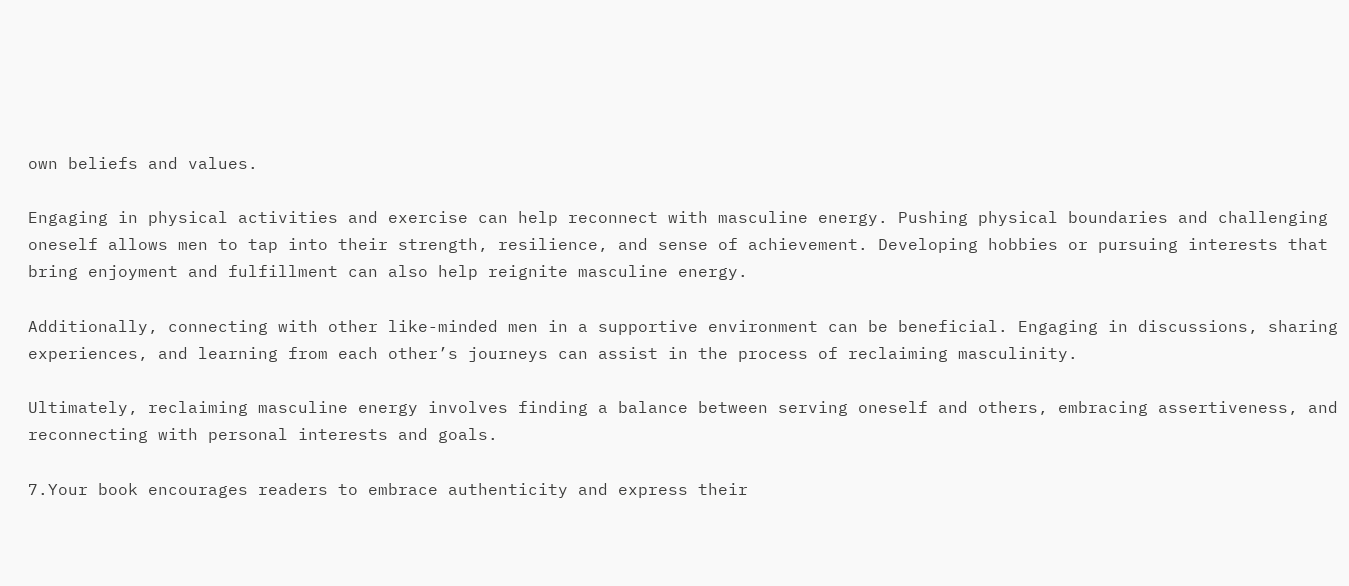own beliefs and values.

Engaging in physical activities and exercise can help reconnect with masculine energy. Pushing physical boundaries and challenging oneself allows men to tap into their strength, resilience, and sense of achievement. Developing hobbies or pursuing interests that bring enjoyment and fulfillment can also help reignite masculine energy.

Additionally, connecting with other like-minded men in a supportive environment can be beneficial. Engaging in discussions, sharing experiences, and learning from each other’s journeys can assist in the process of reclaiming masculinity.

Ultimately, reclaiming masculine energy involves finding a balance between serving oneself and others, embracing assertiveness, and reconnecting with personal interests and goals.

7.Your book encourages readers to embrace authenticity and express their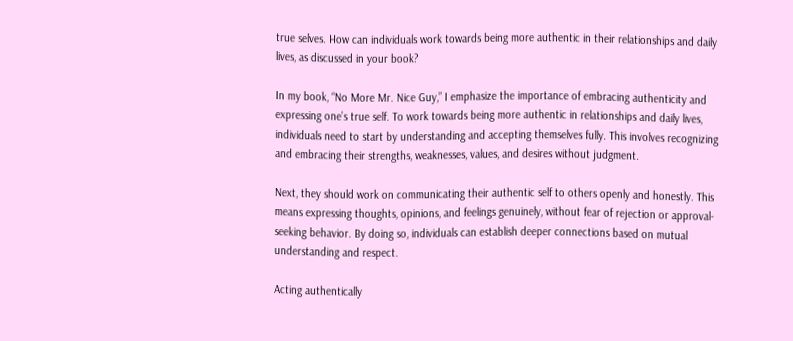true selves. How can individuals work towards being more authentic in their relationships and daily lives, as discussed in your book?

In my book, “No More Mr. Nice Guy,” I emphasize the importance of embracing authenticity and expressing one’s true self. To work towards being more authentic in relationships and daily lives, individuals need to start by understanding and accepting themselves fully. This involves recognizing and embracing their strengths, weaknesses, values, and desires without judgment.

Next, they should work on communicating their authentic self to others openly and honestly. This means expressing thoughts, opinions, and feelings genuinely, without fear of rejection or approval-seeking behavior. By doing so, individuals can establish deeper connections based on mutual understanding and respect.

Acting authentically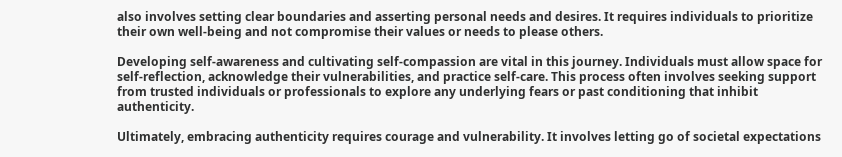also involves setting clear boundaries and asserting personal needs and desires. It requires individuals to prioritize their own well-being and not compromise their values or needs to please others.

Developing self-awareness and cultivating self-compassion are vital in this journey. Individuals must allow space for self-reflection, acknowledge their vulnerabilities, and practice self-care. This process often involves seeking support from trusted individuals or professionals to explore any underlying fears or past conditioning that inhibit authenticity.

Ultimately, embracing authenticity requires courage and vulnerability. It involves letting go of societal expectations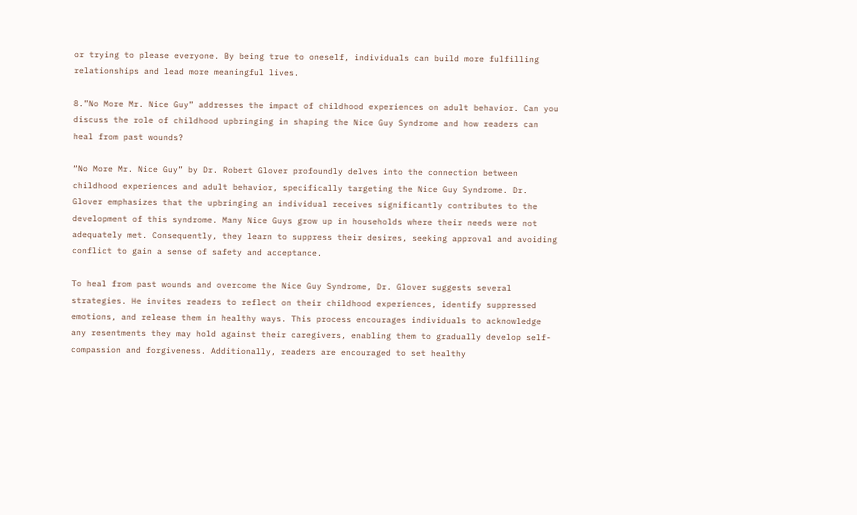or trying to please everyone. By being true to oneself, individuals can build more fulfilling relationships and lead more meaningful lives.

8.”No More Mr. Nice Guy” addresses the impact of childhood experiences on adult behavior. Can you discuss the role of childhood upbringing in shaping the Nice Guy Syndrome and how readers can heal from past wounds?

“No More Mr. Nice Guy” by Dr. Robert Glover profoundly delves into the connection between childhood experiences and adult behavior, specifically targeting the Nice Guy Syndrome. Dr. Glover emphasizes that the upbringing an individual receives significantly contributes to the development of this syndrome. Many Nice Guys grow up in households where their needs were not adequately met. Consequently, they learn to suppress their desires, seeking approval and avoiding conflict to gain a sense of safety and acceptance.

To heal from past wounds and overcome the Nice Guy Syndrome, Dr. Glover suggests several strategies. He invites readers to reflect on their childhood experiences, identify suppressed emotions, and release them in healthy ways. This process encourages individuals to acknowledge any resentments they may hold against their caregivers, enabling them to gradually develop self-compassion and forgiveness. Additionally, readers are encouraged to set healthy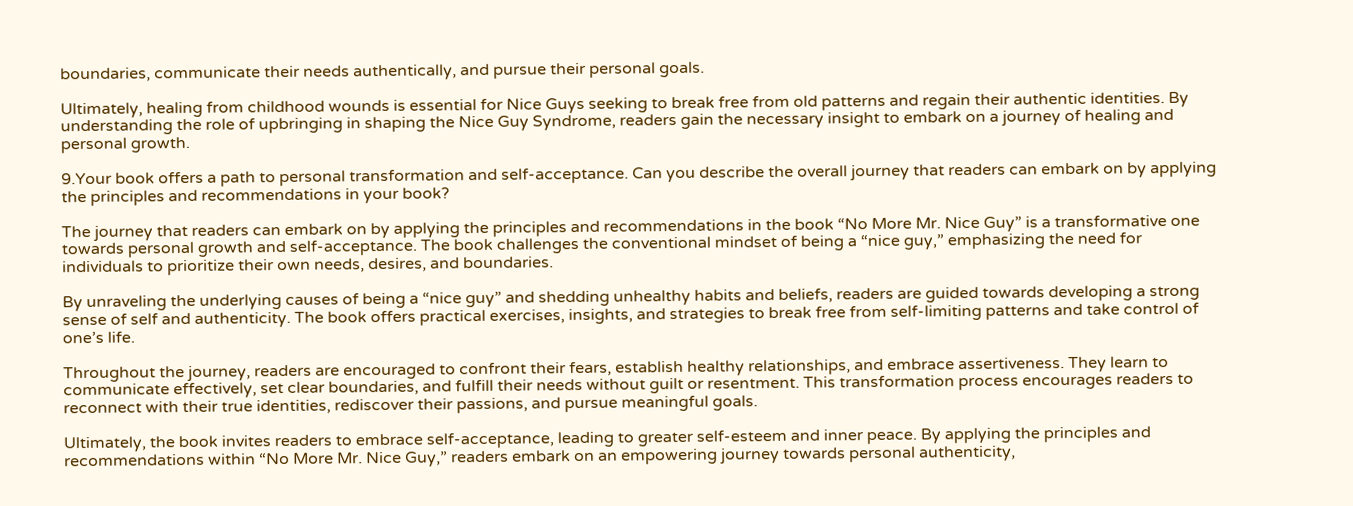boundaries, communicate their needs authentically, and pursue their personal goals.

Ultimately, healing from childhood wounds is essential for Nice Guys seeking to break free from old patterns and regain their authentic identities. By understanding the role of upbringing in shaping the Nice Guy Syndrome, readers gain the necessary insight to embark on a journey of healing and personal growth.

9.Your book offers a path to personal transformation and self-acceptance. Can you describe the overall journey that readers can embark on by applying the principles and recommendations in your book?

The journey that readers can embark on by applying the principles and recommendations in the book “No More Mr. Nice Guy” is a transformative one towards personal growth and self-acceptance. The book challenges the conventional mindset of being a “nice guy,” emphasizing the need for individuals to prioritize their own needs, desires, and boundaries.

By unraveling the underlying causes of being a “nice guy” and shedding unhealthy habits and beliefs, readers are guided towards developing a strong sense of self and authenticity. The book offers practical exercises, insights, and strategies to break free from self-limiting patterns and take control of one’s life.

Throughout the journey, readers are encouraged to confront their fears, establish healthy relationships, and embrace assertiveness. They learn to communicate effectively, set clear boundaries, and fulfill their needs without guilt or resentment. This transformation process encourages readers to reconnect with their true identities, rediscover their passions, and pursue meaningful goals.

Ultimately, the book invites readers to embrace self-acceptance, leading to greater self-esteem and inner peace. By applying the principles and recommendations within “No More Mr. Nice Guy,” readers embark on an empowering journey towards personal authenticity,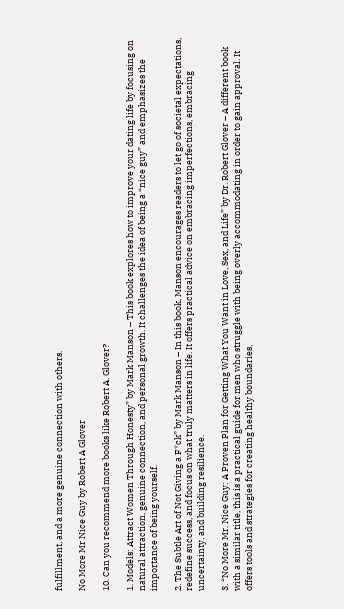fulfillment, and a more genuine connection with others.

No More Mr Nice Guy by Robert A Glover

10. Can you recommend more books like Robert A. Glover?

1. Models: Attract Women Through Honesty” by Mark Manson – This book explores how to improve your dating life by focusing on natural attraction, genuine connection, and personal growth. It challenges the idea of being a “nice guy” and emphasizes the importance of being yourself.

2. The Subtle Art of Not Giving a F*ck” by Mark Manson – In this book, Manson encourages readers to let go of societal expectations, redefine success, and focus on what truly matters in life. It offers practical advice on embracing imperfections, embracing uncertainty, and building resilience.

3. “No More Mr. Nice Guy: A Proven Plan for Getting What You Want in Love, Sex, and Life” by Dr. Robert Glover – A different book with a similar title, this is a practical guide for men who struggle with being overly accommodating in order to gain approval. It offers tools and strategies for creating healthy boundaries,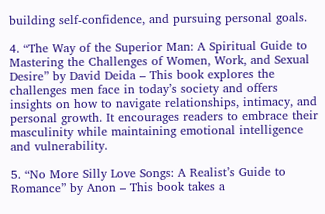building self-confidence, and pursuing personal goals.

4. “The Way of the Superior Man: A Spiritual Guide to Mastering the Challenges of Women, Work, and Sexual Desire” by David Deida – This book explores the challenges men face in today’s society and offers insights on how to navigate relationships, intimacy, and personal growth. It encourages readers to embrace their masculinity while maintaining emotional intelligence and vulnerability.

5. “No More Silly Love Songs: A Realist’s Guide to Romance” by Anon – This book takes a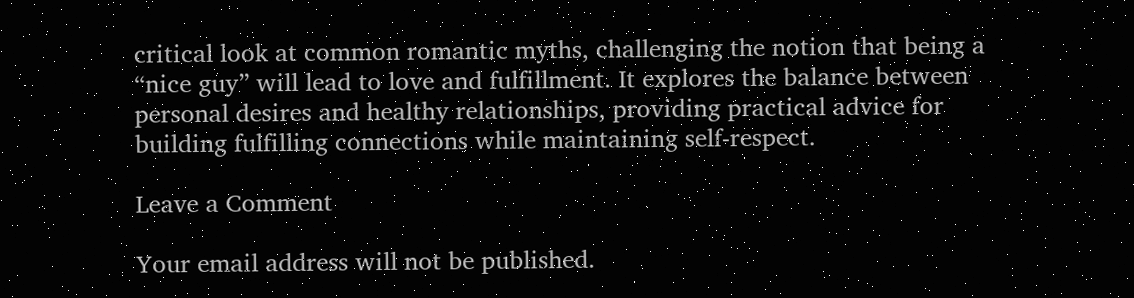critical look at common romantic myths, challenging the notion that being a “nice guy” will lead to love and fulfillment. It explores the balance between personal desires and healthy relationships, providing practical advice for building fulfilling connections while maintaining self-respect.

Leave a Comment

Your email address will not be published.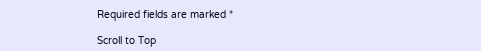Required fields are marked *

Scroll to Top